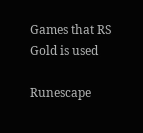Games that RS Gold is used

Runescape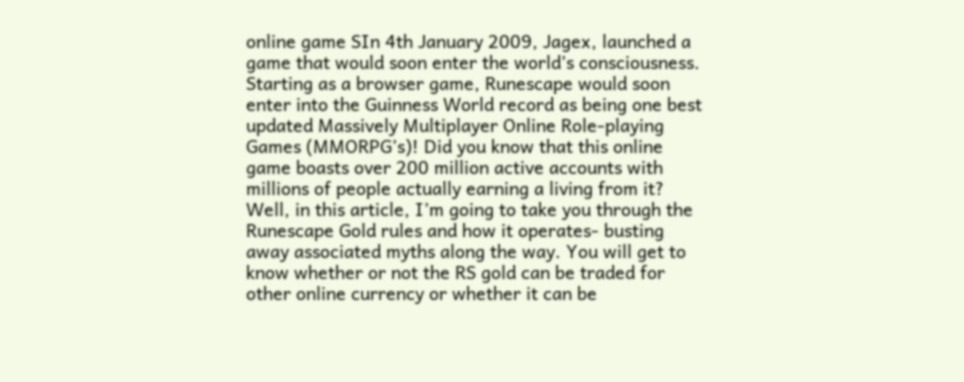online game SIn 4th January 2009, Jagex, launched a game that would soon enter the world’s consciousness. Starting as a browser game, Runescape would soon enter into the Guinness World record as being one best updated Massively Multiplayer Online Role-playing Games (MMORPG’s)! Did you know that this online game boasts over 200 million active accounts with millions of people actually earning a living from it? Well, in this article, I’m going to take you through the Runescape Gold rules and how it operates- busting away associated myths along the way. You will get to know whether or not the RS gold can be traded for other online currency or whether it can be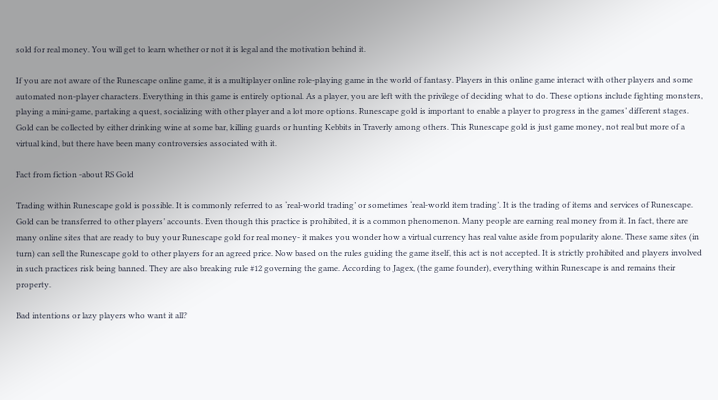sold for real money. You will get to learn whether or not it is legal and the motivation behind it.

If you are not aware of the Runescape online game, it is a multiplayer online role-playing game in the world of fantasy. Players in this online game interact with other players and some automated non-player characters. Everything in this game is entirely optional. As a player, you are left with the privilege of deciding what to do. These options include fighting monsters, playing a mini-game, partaking a quest, socializing with other player and a lot more options. Runescape gold is important to enable a player to progress in the games’ different stages. Gold can be collected by either drinking wine at some bar, killing guards or hunting Kebbits in Traverly among others. This Runescape gold is just game money, not real but more of a virtual kind, but there have been many controversies associated with it.

Fact from fiction -about RS Gold

Trading within Runescape gold is possible. It is commonly referred to as ‘real-world trading’ or sometimes ‘real-world item trading’. It is the trading of items and services of Runescape. Gold can be transferred to other players’ accounts. Even though this practice is prohibited, it is a common phenomenon. Many people are earning real money from it. In fact, there are many online sites that are ready to buy your Runescape gold for real money- it makes you wonder how a virtual currency has real value aside from popularity alone. These same sites (in turn) can sell the Runescape gold to other players for an agreed price. Now based on the rules guiding the game itself, this act is not accepted. It is strictly prohibited and players involved in such practices risk being banned. They are also breaking rule #12 governing the game. According to Jagex, (the game founder), everything within Runescape is and remains their property.

Bad intentions or lazy players who want it all?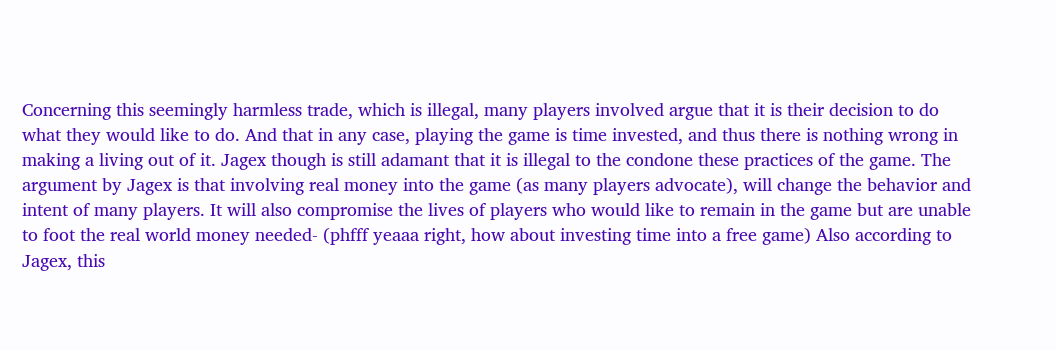Concerning this seemingly harmless trade, which is illegal, many players involved argue that it is their decision to do what they would like to do. And that in any case, playing the game is time invested, and thus there is nothing wrong in making a living out of it. Jagex though is still adamant that it is illegal to the condone these practices of the game. The argument by Jagex is that involving real money into the game (as many players advocate), will change the behavior and intent of many players. It will also compromise the lives of players who would like to remain in the game but are unable to foot the real world money needed- (phfff yeaaa right, how about investing time into a free game) Also according to Jagex, this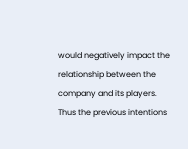would negatively impact the relationship between the company and its players. Thus the previous intentions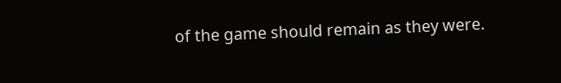of the game should remain as they were.